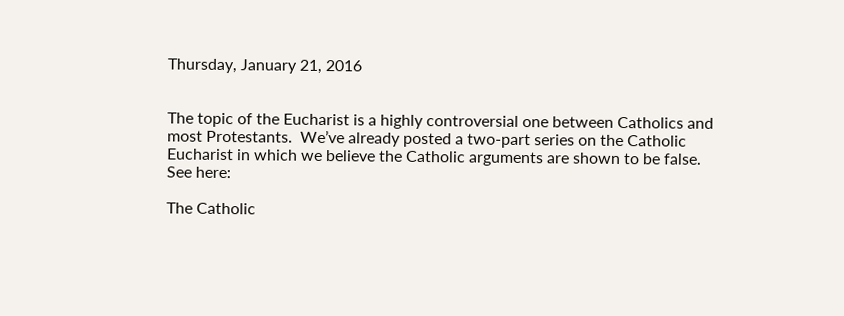Thursday, January 21, 2016


The topic of the Eucharist is a highly controversial one between Catholics and most Protestants.  We’ve already posted a two-part series on the Catholic Eucharist in which we believe the Catholic arguments are shown to be false.  See here:

The Catholic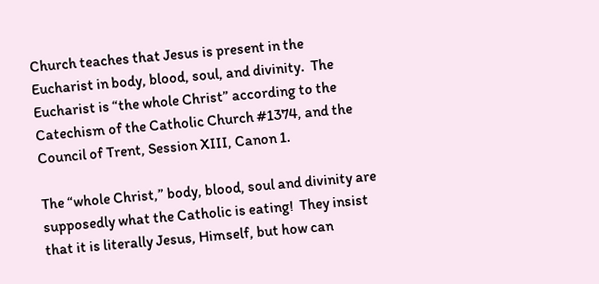Church teaches that Jesus is present in the Eucharist in body, blood, soul, and divinity.  The Eucharist is “the whole Christ” according to the Catechism of the Catholic Church #1374, and the Council of Trent, Session XIII, Canon 1.

The “whole Christ,” body, blood, soul and divinity are supposedly what the Catholic is eating!  They insist that it is literally Jesus, Himself, but how can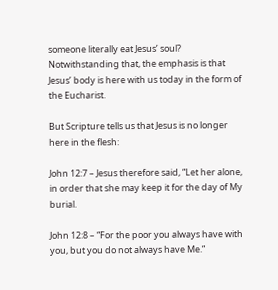someone literally eat Jesus’ soul?  Notwithstanding that, the emphasis is that Jesus’ body is here with us today in the form of the Eucharist.

But Scripture tells us that Jesus is no longer here in the flesh:

John 12:7 – Jesus therefore said, “Let her alone, in order that she may keep it for the day of My burial.

John 12:8 – “For the poor you always have with you, but you do not always have Me.”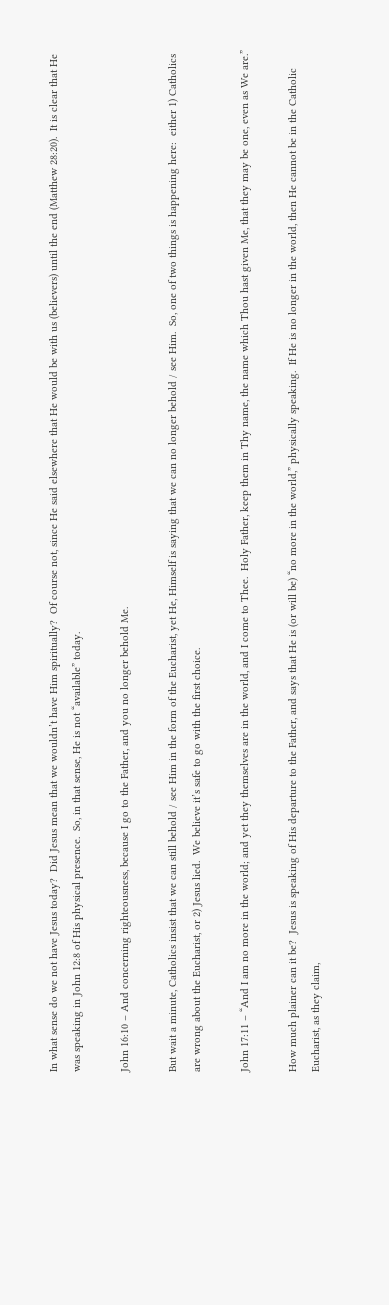In what sense do we not have Jesus today?  Did Jesus mean that we wouldn’t have Him spiritually?  Of course not, since He said elsewhere that He would be with us (believers) until the end (Matthew 28:20).  It is clear that He was speaking in John 12:8 of His physical presence.  So, in that sense, He is not “available” today.

John 16:10 – And concerning righteousness, because I go to the Father, and you no longer behold Me.

But wait a minute, Catholics insist that we can still behold / see Him in the form of the Eucharist, yet He, Himself is saying that we can no longer behold / see Him.  So, one of two things is happening here:  either 1) Catholics are wrong about the Eucharist, or 2) Jesus lied.  We believe it’s safe to go with the first choice.

John 17:11 – “And I am no more in the world; and yet they themselves are in the world, and I come to Thee.  Holy Father, keep them in Thy name, the name which Thou hast given Me, that they may be one, even as We are.”

How much plainer can it be?  Jesus is speaking of His departure to the Father, and says that He is (or will be) “no more in the world,” physically speaking.  If He is no longer in the world, then He cannot be in the Catholic Eucharist, as they claim,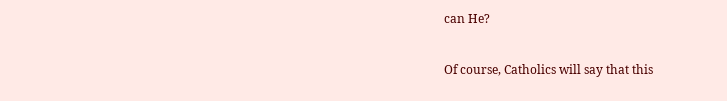can He?

Of course, Catholics will say that this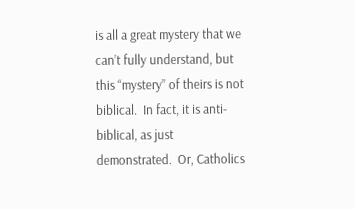is all a great mystery that we can’t fully understand, but this “mystery” of theirs is not biblical.  In fact, it is anti-biblical, as just demonstrated.  Or, Catholics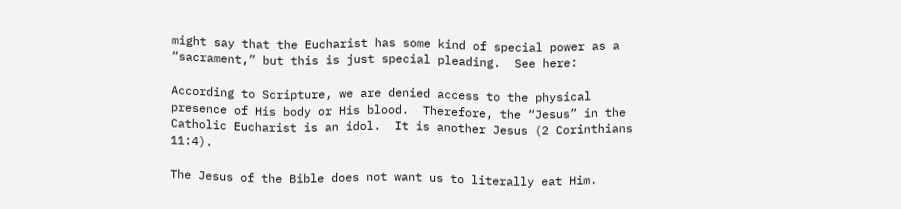might say that the Eucharist has some kind of special power as a “sacrament,” but this is just special pleading.  See here:

According to Scripture, we are denied access to the physical presence of His body or His blood.  Therefore, the “Jesus” in the Catholic Eucharist is an idol.  It is another Jesus (2 Corinthians 11:4).

The Jesus of the Bible does not want us to literally eat Him.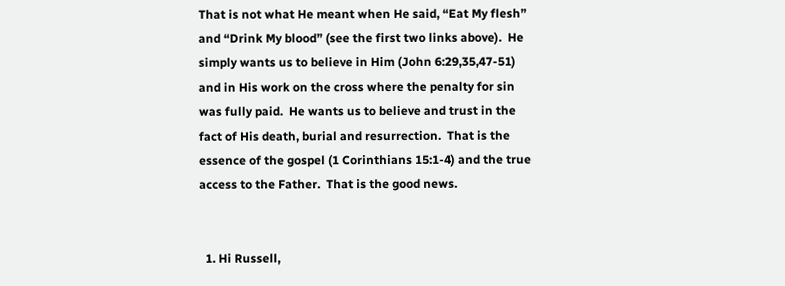That is not what He meant when He said, “Eat My flesh” and “Drink My blood” (see the first two links above).  He simply wants us to believe in Him (John 6:29,35,47-51) and in His work on the cross where the penalty for sin was fully paid.  He wants us to believe and trust in the fact of His death, burial and resurrection.  That is the essence of the gospel (1 Corinthians 15:1-4) and the true access to the Father.  That is the good news.


  1. Hi Russell,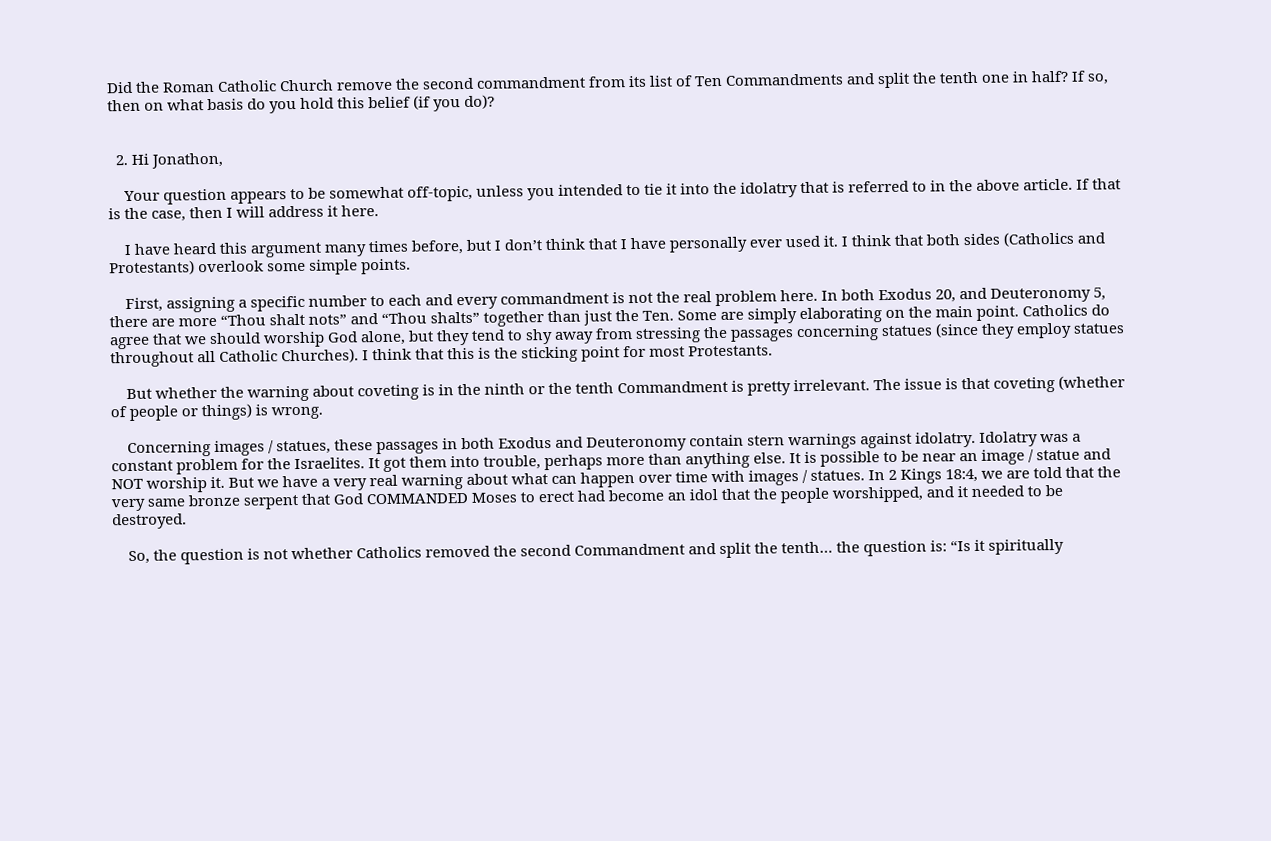Did the Roman Catholic Church remove the second commandment from its list of Ten Commandments and split the tenth one in half? If so, then on what basis do you hold this belief (if you do)?


  2. Hi Jonathon,

    Your question appears to be somewhat off-topic, unless you intended to tie it into the idolatry that is referred to in the above article. If that is the case, then I will address it here.

    I have heard this argument many times before, but I don’t think that I have personally ever used it. I think that both sides (Catholics and Protestants) overlook some simple points.

    First, assigning a specific number to each and every commandment is not the real problem here. In both Exodus 20, and Deuteronomy 5, there are more “Thou shalt nots” and “Thou shalts” together than just the Ten. Some are simply elaborating on the main point. Catholics do agree that we should worship God alone, but they tend to shy away from stressing the passages concerning statues (since they employ statues throughout all Catholic Churches). I think that this is the sticking point for most Protestants.

    But whether the warning about coveting is in the ninth or the tenth Commandment is pretty irrelevant. The issue is that coveting (whether of people or things) is wrong.

    Concerning images / statues, these passages in both Exodus and Deuteronomy contain stern warnings against idolatry. Idolatry was a constant problem for the Israelites. It got them into trouble, perhaps more than anything else. It is possible to be near an image / statue and NOT worship it. But we have a very real warning about what can happen over time with images / statues. In 2 Kings 18:4, we are told that the very same bronze serpent that God COMMANDED Moses to erect had become an idol that the people worshipped, and it needed to be destroyed.

    So, the question is not whether Catholics removed the second Commandment and split the tenth… the question is: “Is it spiritually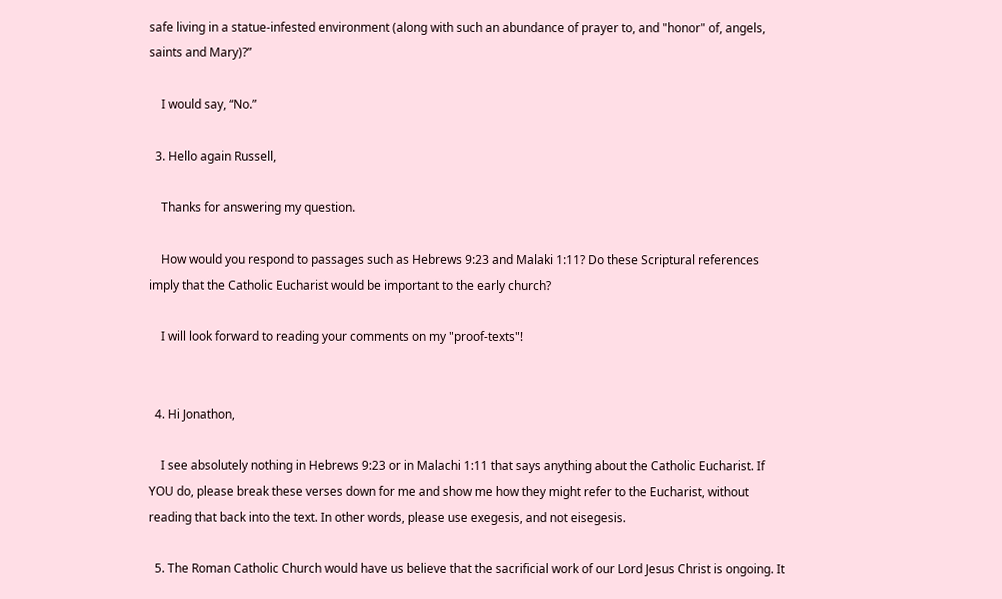safe living in a statue-infested environment (along with such an abundance of prayer to, and "honor" of, angels, saints and Mary)?”

    I would say, “No.”

  3. Hello again Russell,

    Thanks for answering my question.

    How would you respond to passages such as Hebrews 9:23 and Malaki 1:11? Do these Scriptural references imply that the Catholic Eucharist would be important to the early church?

    I will look forward to reading your comments on my "proof-texts"!


  4. Hi Jonathon,

    I see absolutely nothing in Hebrews 9:23 or in Malachi 1:11 that says anything about the Catholic Eucharist. If YOU do, please break these verses down for me and show me how they might refer to the Eucharist, without reading that back into the text. In other words, please use exegesis, and not eisegesis.

  5. The Roman Catholic Church would have us believe that the sacrificial work of our Lord Jesus Christ is ongoing. It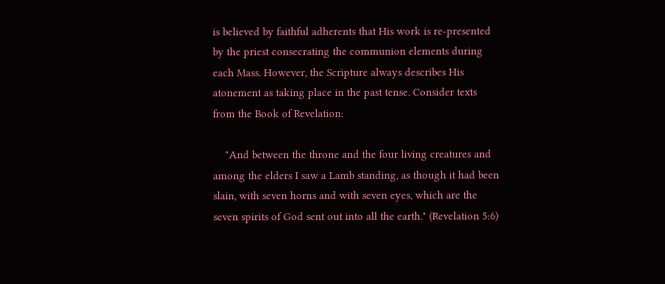is believed by faithful adherents that His work is re-presented by the priest consecrating the communion elements during each Mass. However, the Scripture always describes His atonement as taking place in the past tense. Consider texts from the Book of Revelation:

    "And between the throne and the four living creatures and among the elders I saw a Lamb standing, as though it had been slain, with seven horns and with seven eyes, which are the seven spirits of God sent out into all the earth." (Revelation 5:6)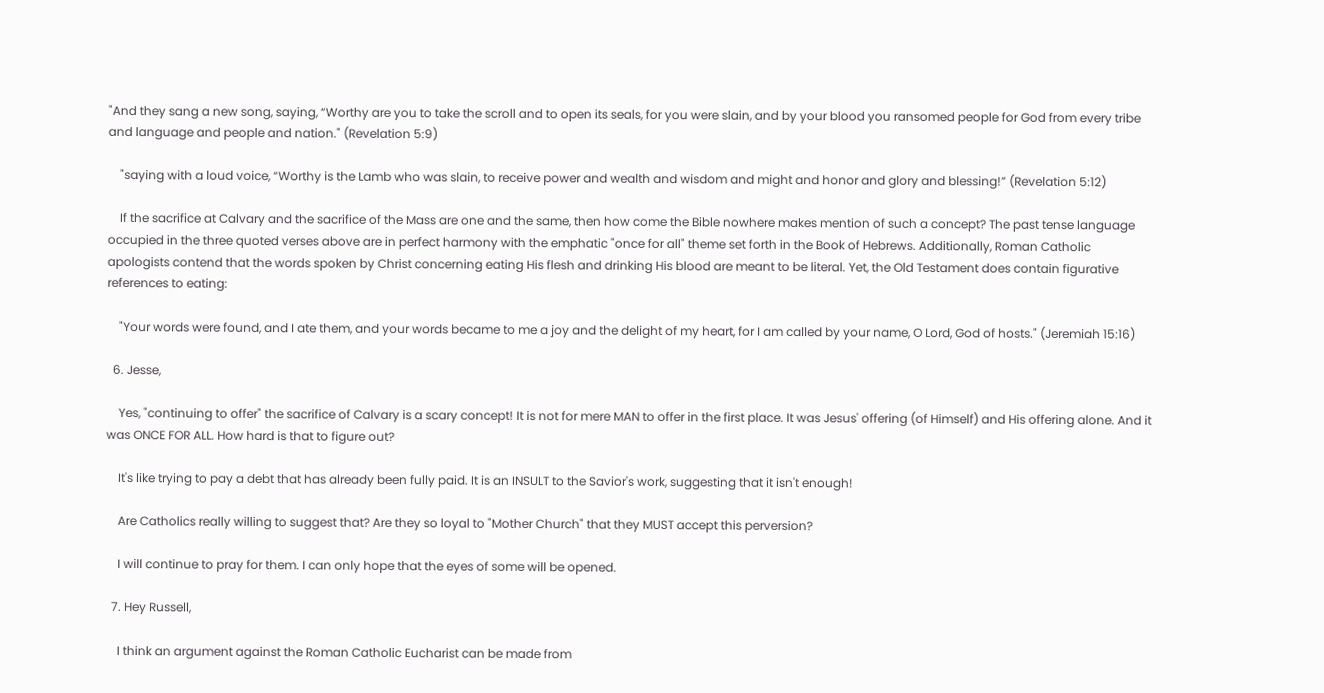"And they sang a new song, saying, “Worthy are you to take the scroll and to open its seals, for you were slain, and by your blood you ransomed people for God from every tribe and language and people and nation." (Revelation 5:9)

    "saying with a loud voice, “Worthy is the Lamb who was slain, to receive power and wealth and wisdom and might and honor and glory and blessing!” (Revelation 5:12)

    If the sacrifice at Calvary and the sacrifice of the Mass are one and the same, then how come the Bible nowhere makes mention of such a concept? The past tense language occupied in the three quoted verses above are in perfect harmony with the emphatic "once for all" theme set forth in the Book of Hebrews. Additionally, Roman Catholic apologists contend that the words spoken by Christ concerning eating His flesh and drinking His blood are meant to be literal. Yet, the Old Testament does contain figurative references to eating:

    "Your words were found, and I ate them, and your words became to me a joy and the delight of my heart, for I am called by your name, O Lord, God of hosts." (Jeremiah 15:16)

  6. Jesse,

    Yes, "continuing to offer" the sacrifice of Calvary is a scary concept! It is not for mere MAN to offer in the first place. It was Jesus' offering (of Himself) and His offering alone. And it was ONCE FOR ALL. How hard is that to figure out?

    It's like trying to pay a debt that has already been fully paid. It is an INSULT to the Savior's work, suggesting that it isn't enough!

    Are Catholics really willing to suggest that? Are they so loyal to "Mother Church" that they MUST accept this perversion?

    I will continue to pray for them. I can only hope that the eyes of some will be opened.

  7. Hey Russell,

    I think an argument against the Roman Catholic Eucharist can be made from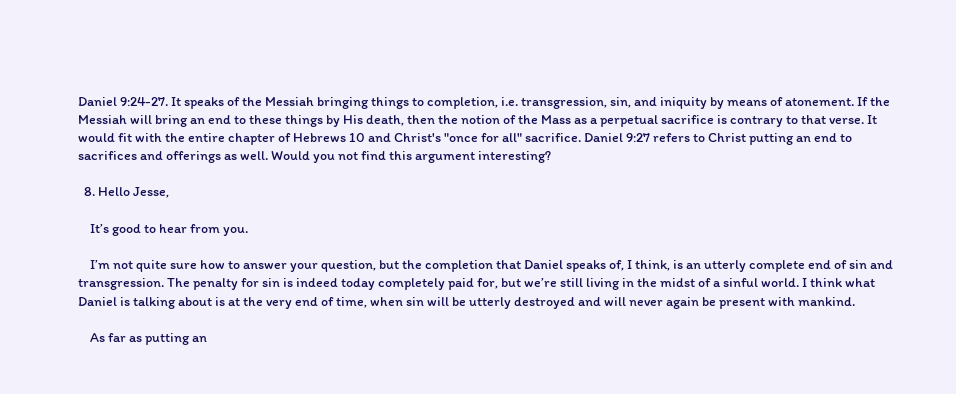Daniel 9:24-27. It speaks of the Messiah bringing things to completion, i.e. transgression, sin, and iniquity by means of atonement. If the Messiah will bring an end to these things by His death, then the notion of the Mass as a perpetual sacrifice is contrary to that verse. It would fit with the entire chapter of Hebrews 10 and Christ's "once for all" sacrifice. Daniel 9:27 refers to Christ putting an end to sacrifices and offerings as well. Would you not find this argument interesting?

  8. Hello Jesse,

    It’s good to hear from you.

    I’m not quite sure how to answer your question, but the completion that Daniel speaks of, I think, is an utterly complete end of sin and transgression. The penalty for sin is indeed today completely paid for, but we’re still living in the midst of a sinful world. I think what Daniel is talking about is at the very end of time, when sin will be utterly destroyed and will never again be present with mankind.

    As far as putting an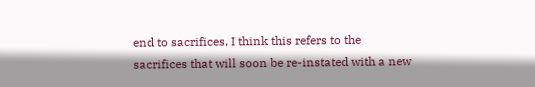end to sacrifices, I think this refers to the sacrifices that will soon be re-instated with a new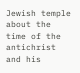Jewish temple about the time of the antichrist and his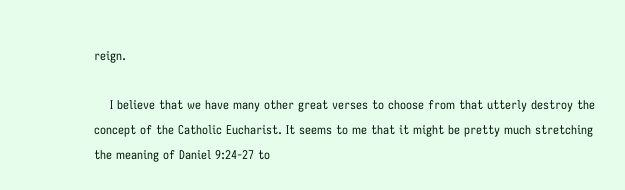reign.

    I believe that we have many other great verses to choose from that utterly destroy the concept of the Catholic Eucharist. It seems to me that it might be pretty much stretching the meaning of Daniel 9:24-27 to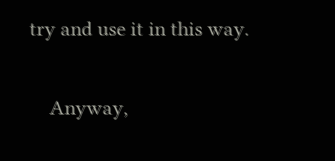try and use it in this way.

    Anyway,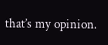that’s my opinion.